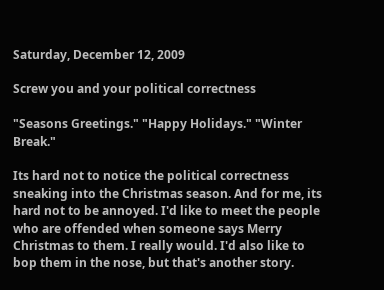Saturday, December 12, 2009

Screw you and your political correctness

"Seasons Greetings." "Happy Holidays." "Winter Break."

Its hard not to notice the political correctness sneaking into the Christmas season. And for me, its hard not to be annoyed. I'd like to meet the people who are offended when someone says Merry Christmas to them. I really would. I'd also like to bop them in the nose, but that's another story.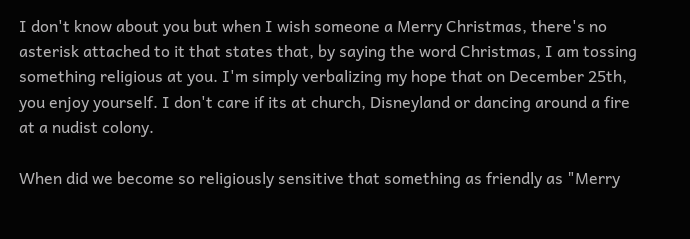I don't know about you but when I wish someone a Merry Christmas, there's no asterisk attached to it that states that, by saying the word Christmas, I am tossing something religious at you. I'm simply verbalizing my hope that on December 25th, you enjoy yourself. I don't care if its at church, Disneyland or dancing around a fire at a nudist colony.

When did we become so religiously sensitive that something as friendly as "Merry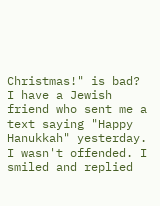Christmas!" is bad? I have a Jewish friend who sent me a text saying "Happy Hanukkah" yesterday. I wasn't offended. I smiled and replied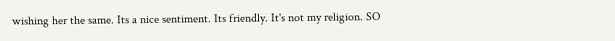wishing her the same. Its a nice sentiment. Its friendly. It's not my religion. SO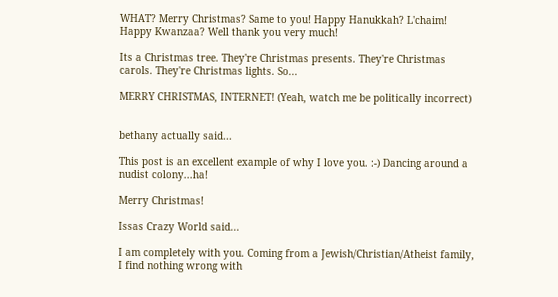WHAT? Merry Christmas? Same to you! Happy Hanukkah? L'chaim! Happy Kwanzaa? Well thank you very much!

Its a Christmas tree. They're Christmas presents. They're Christmas carols. They're Christmas lights. So...

MERRY CHRISTMAS, INTERNET! (Yeah, watch me be politically incorrect)


bethany actually said...

This post is an excellent example of why I love you. :-) Dancing around a nudist colony...ha!

Merry Christmas!

Issas Crazy World said...

I am completely with you. Coming from a Jewish/Christian/Atheist family, I find nothing wrong with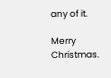any of it.

Merry Christmas.